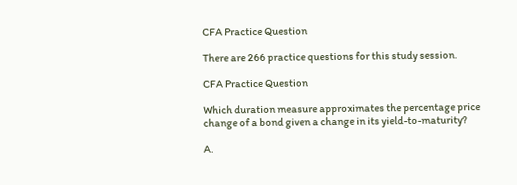CFA Practice Question

There are 266 practice questions for this study session.

CFA Practice Question

Which duration measure approximates the percentage price change of a bond given a change in its yield-to-maturity?

A.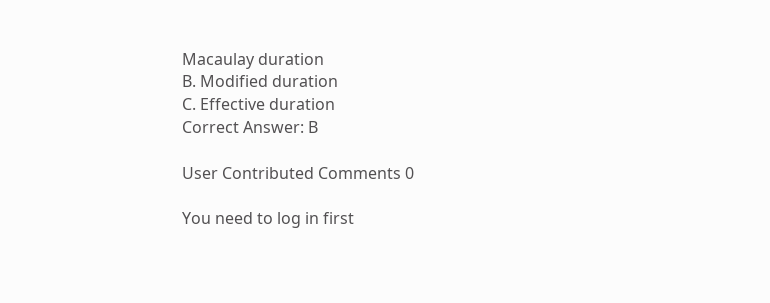Macaulay duration
B. Modified duration
C. Effective duration
Correct Answer: B

User Contributed Comments 0

You need to log in first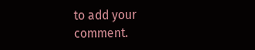to add your comment.